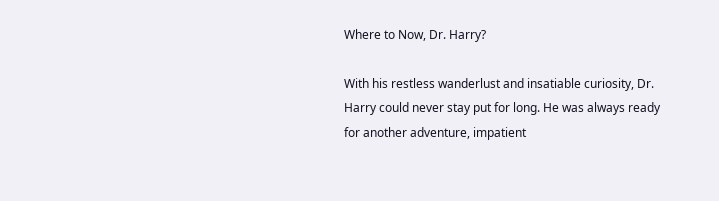Where to Now, Dr. Harry?

With his restless wanderlust and insatiable curiosity, Dr. Harry could never stay put for long. He was always ready for another adventure, impatient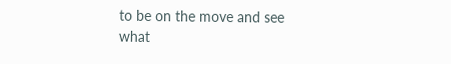to be on the move and see what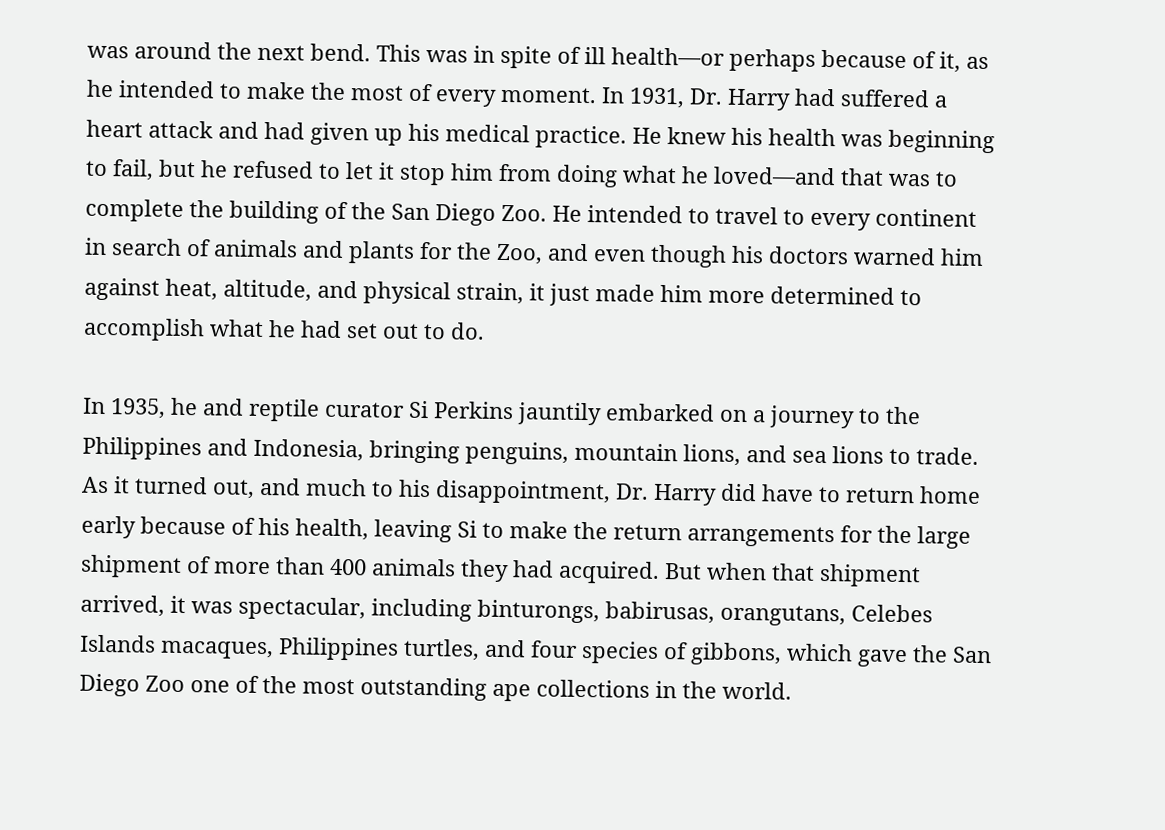was around the next bend. This was in spite of ill health—or perhaps because of it, as he intended to make the most of every moment. In 1931, Dr. Harry had suffered a heart attack and had given up his medical practice. He knew his health was beginning to fail, but he refused to let it stop him from doing what he loved—and that was to complete the building of the San Diego Zoo. He intended to travel to every continent in search of animals and plants for the Zoo, and even though his doctors warned him against heat, altitude, and physical strain, it just made him more determined to accomplish what he had set out to do.

In 1935, he and reptile curator Si Perkins jauntily embarked on a journey to the Philippines and Indonesia, bringing penguins, mountain lions, and sea lions to trade. As it turned out, and much to his disappointment, Dr. Harry did have to return home early because of his health, leaving Si to make the return arrangements for the large shipment of more than 400 animals they had acquired. But when that shipment arrived, it was spectacular, including binturongs, babirusas, orangutans, Celebes Islands macaques, Philippines turtles, and four species of gibbons, which gave the San Diego Zoo one of the most outstanding ape collections in the world.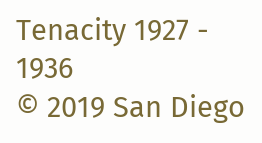Tenacity 1927 - 1936
© 2019 San Diego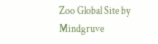Zoo Global Site by Mindgruve